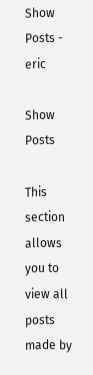Show Posts - eric

Show Posts

This section allows you to view all posts made by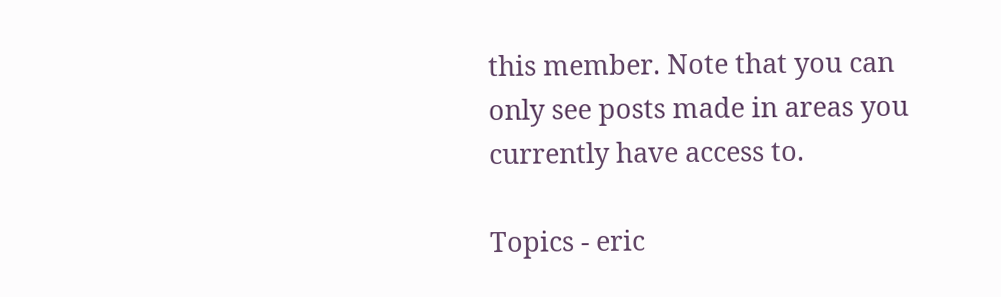this member. Note that you can only see posts made in areas you currently have access to.

Topics - eric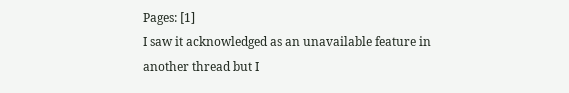Pages: [1]
I saw it acknowledged as an unavailable feature in another thread but I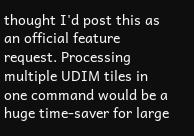thought I'd post this as an official feature request. Processing multiple UDIM tiles in one command would be a huge time-saver for large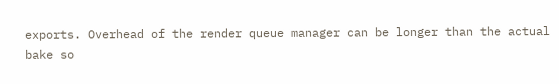exports. Overhead of the render queue manager can be longer than the actual bake so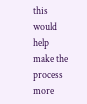this would help make the process more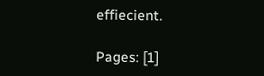effiecient.

Pages: [1]